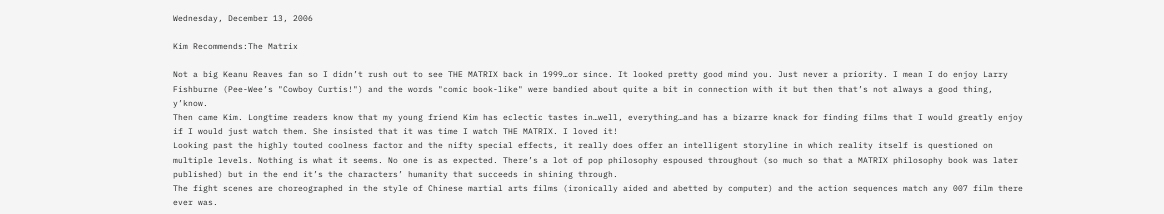Wednesday, December 13, 2006

Kim Recommends:The Matrix

Not a big Keanu Reaves fan so I didn’t rush out to see THE MATRIX back in 1999…or since. It looked pretty good mind you. Just never a priority. I mean I do enjoy Larry Fishburne (Pee-Wee’s "Cowboy Curtis!") and the words "comic book-like" were bandied about quite a bit in connection with it but then that’s not always a good thing, y’know.
Then came Kim. Longtime readers know that my young friend Kim has eclectic tastes in…well, everything…and has a bizarre knack for finding films that I would greatly enjoy if I would just watch them. She insisted that it was time I watch THE MATRIX. I loved it!
Looking past the highly touted coolness factor and the nifty special effects, it really does offer an intelligent storyline in which reality itself is questioned on multiple levels. Nothing is what it seems. No one is as expected. There’s a lot of pop philosophy espoused throughout (so much so that a MATRIX philosophy book was later published) but in the end it’s the characters’ humanity that succeeds in shining through.
The fight scenes are choreographed in the style of Chinese martial arts films (ironically aided and abetted by computer) and the action sequences match any 007 film there ever was.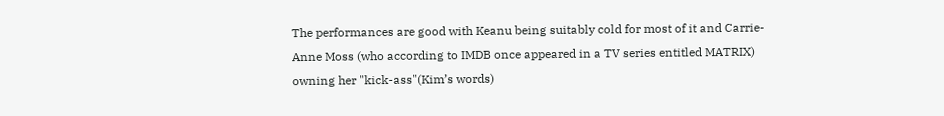The performances are good with Keanu being suitably cold for most of it and Carrie-Anne Moss (who according to IMDB once appeared in a TV series entitled MATRIX) owning her "kick-ass"(Kim’s words)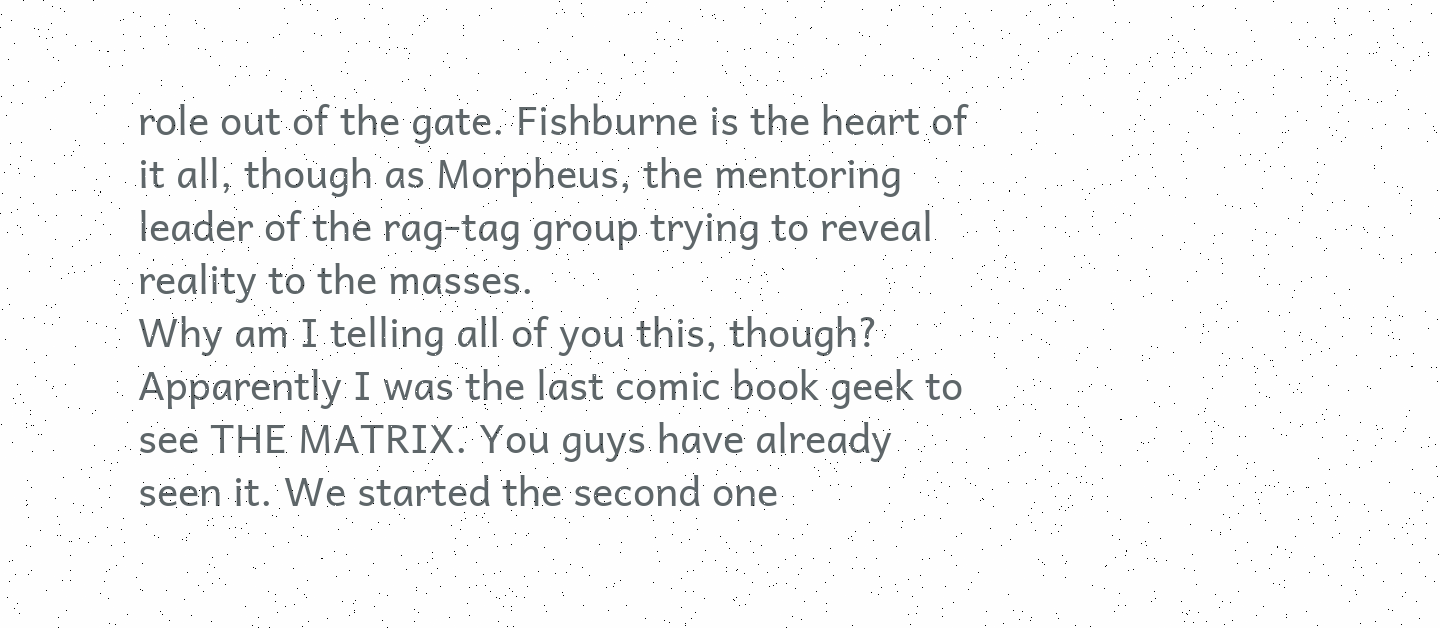role out of the gate. Fishburne is the heart of it all, though as Morpheus, the mentoring leader of the rag-tag group trying to reveal reality to the masses.
Why am I telling all of you this, though? Apparently I was the last comic book geek to see THE MATRIX. You guys have already seen it. We started the second one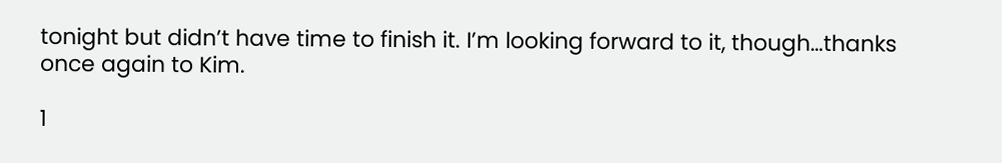tonight but didn’t have time to finish it. I’m looking forward to it, though…thanks once again to Kim.

1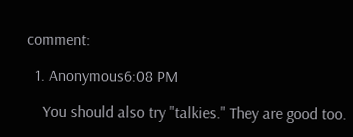comment:

  1. Anonymous6:08 PM

    You should also try "talkies." They are good too.